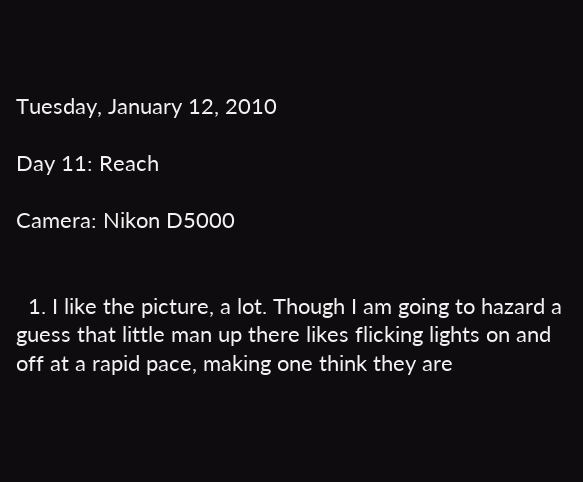Tuesday, January 12, 2010

Day 11: Reach

Camera: Nikon D5000


  1. I like the picture, a lot. Though I am going to hazard a guess that little man up there likes flicking lights on and off at a rapid pace, making one think they are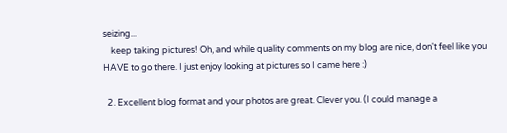seizing...
    keep taking pictures! Oh, and while quality comments on my blog are nice, don't feel like you HAVE to go there. I just enjoy looking at pictures so I came here :)

  2. Excellent blog format and your photos are great. Clever you. (I could manage a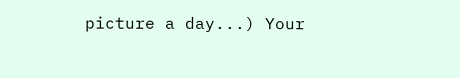picture a day...) Your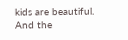kids are beautiful. And the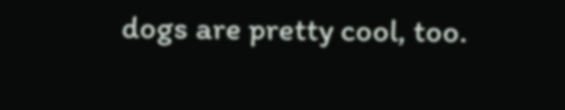dogs are pretty cool, too.